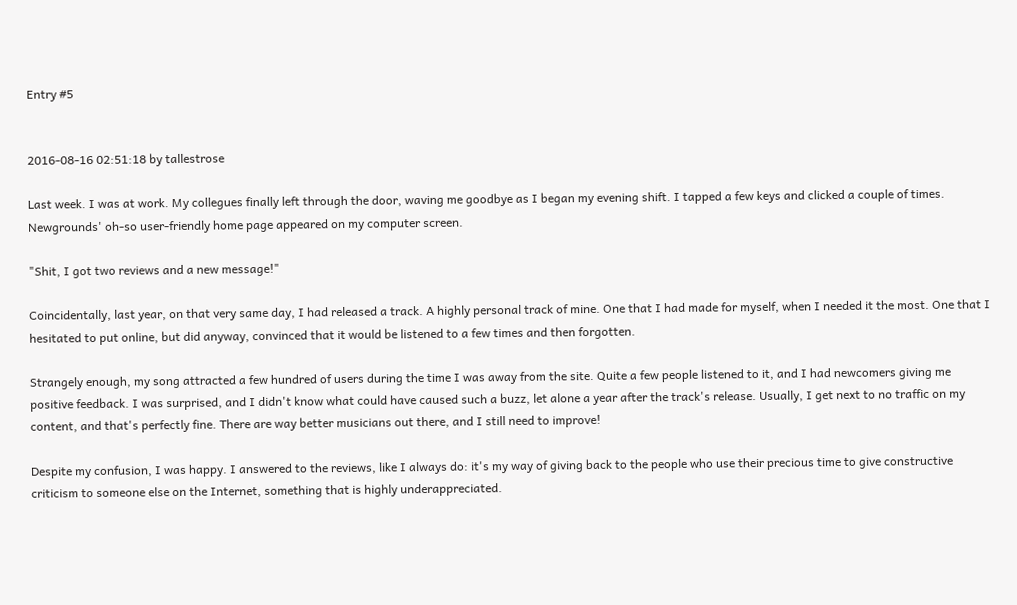Entry #5


2016-08-16 02:51:18 by tallestrose

Last week. I was at work. My collegues finally left through the door, waving me goodbye as I began my evening shift. I tapped a few keys and clicked a couple of times. Newgrounds' oh-so user-friendly home page appeared on my computer screen.

"Shit, I got two reviews and a new message!"

Coincidentally, last year, on that very same day, I had released a track. A highly personal track of mine. One that I had made for myself, when I needed it the most. One that I hesitated to put online, but did anyway, convinced that it would be listened to a few times and then forgotten.

Strangely enough, my song attracted a few hundred of users during the time I was away from the site. Quite a few people listened to it, and I had newcomers giving me positive feedback. I was surprised, and I didn't know what could have caused such a buzz, let alone a year after the track's release. Usually, I get next to no traffic on my content, and that's perfectly fine. There are way better musicians out there, and I still need to improve!

Despite my confusion, I was happy. I answered to the reviews, like I always do: it's my way of giving back to the people who use their precious time to give constructive criticism to someone else on the Internet, something that is highly underappreciated.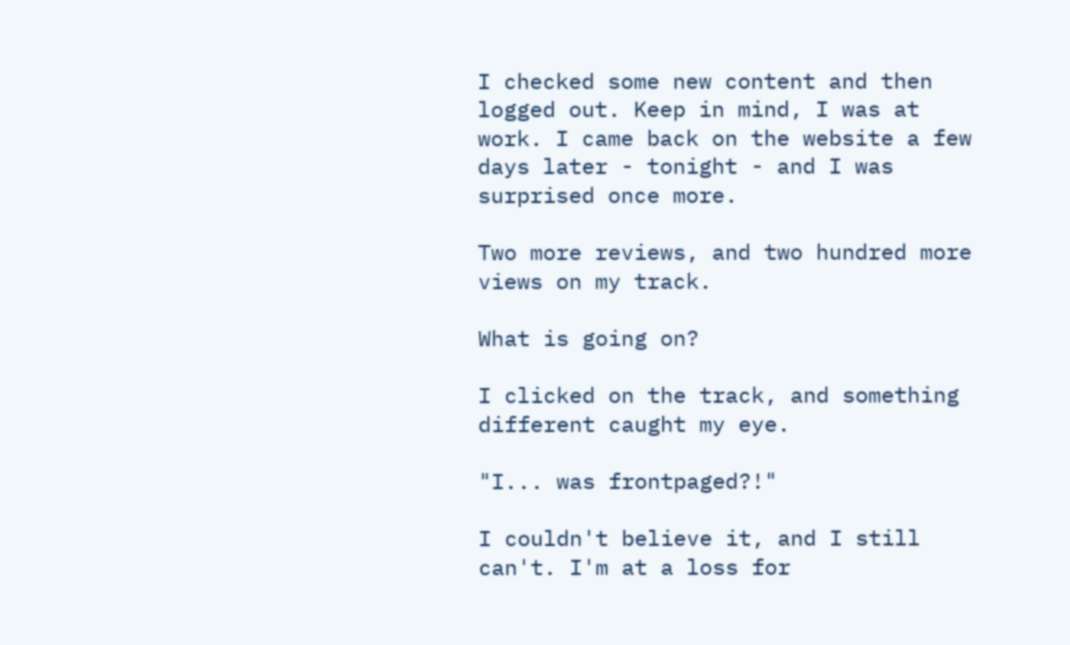I checked some new content and then logged out. Keep in mind, I was at work. I came back on the website a few days later - tonight - and I was surprised once more.

Two more reviews, and two hundred more views on my track.

What is going on?

I clicked on the track, and something different caught my eye.

"I... was frontpaged?!"

I couldn't believe it, and I still can't. I'm at a loss for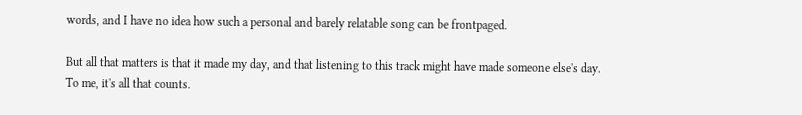words, and I have no idea how such a personal and barely relatable song can be frontpaged.

But all that matters is that it made my day, and that listening to this track might have made someone else's day. To me, it's all that counts.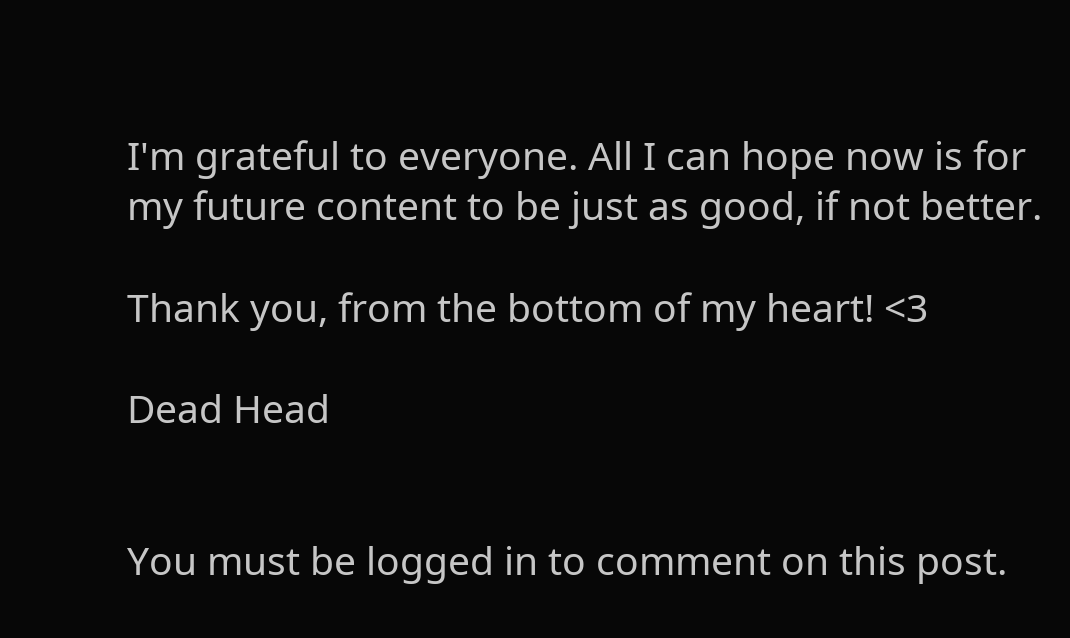I'm grateful to everyone. All I can hope now is for my future content to be just as good, if not better.

Thank you, from the bottom of my heart! <3

Dead Head


You must be logged in to comment on this post.